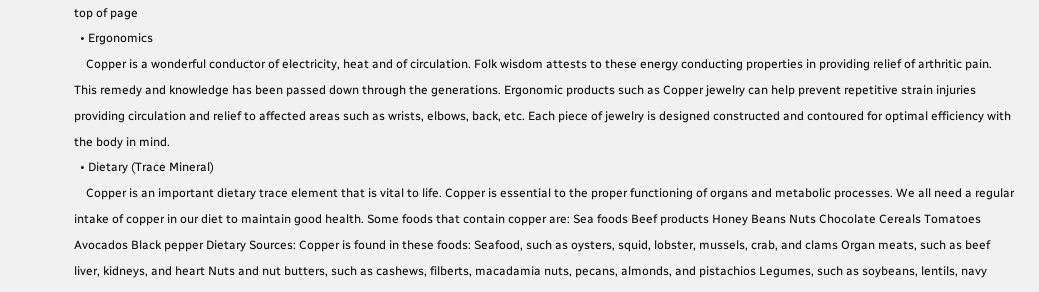top of page
  • Ergonomics
    Copper is a wonderful conductor of electricity, heat and of circulation. Folk wisdom attests to these energy conducting properties in providing relief of arthritic pain. This remedy and knowledge has been passed down through the generations. Ergonomic products such as Copper jewelry can help prevent repetitive strain injuries providing circulation and relief to affected areas such as wrists, elbows, back, etc. Each piece of jewelry is designed constructed and contoured for optimal efficiency with the body in mind.
  • Dietary (Trace Mineral)
    Copper is an important dietary trace element that is vital to life. Copper is essential to the proper functioning of organs and metabolic processes. We all need a regular intake of copper in our diet to maintain good health. Some foods that contain copper are: Sea foods Beef products Honey Beans Nuts Chocolate Cereals Tomatoes Avocados Black pepper Dietary Sources: Copper is found in these foods: Seafood, such as oysters, squid, lobster, mussels, crab, and clams Organ meats, such as beef liver, kidneys, and heart Nuts and nut butters, such as cashews, filberts, macadamia nuts, pecans, almonds, and pistachios Legumes, such as soybeans, lentils, navy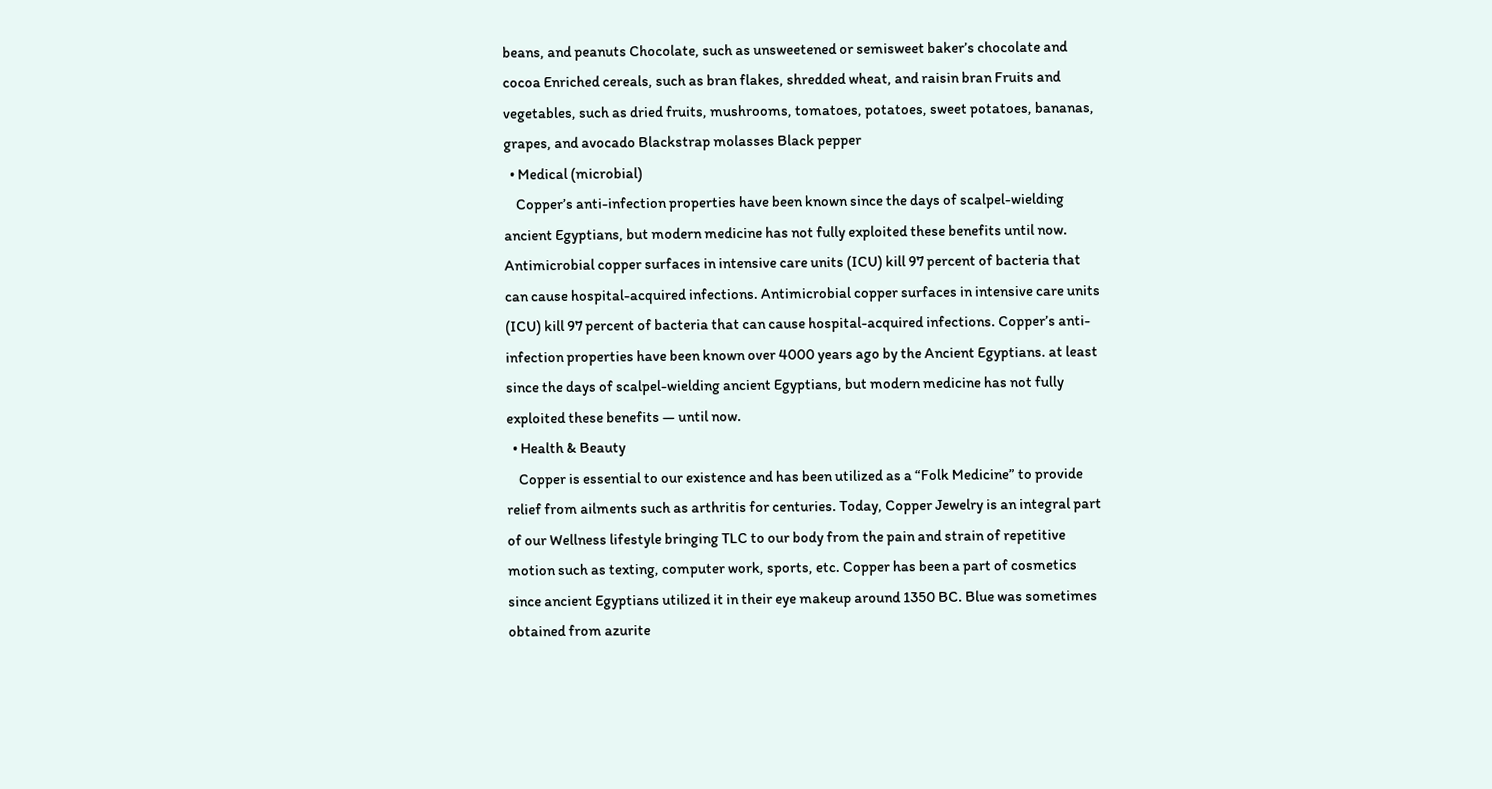beans, and peanuts Chocolate, such as unsweetened or semisweet baker’s chocolate and cocoa Enriched cereals, such as bran flakes, shredded wheat, and raisin bran Fruits and vegetables, such as dried fruits, mushrooms, tomatoes, potatoes, sweet potatoes, bananas, grapes, and avocado Blackstrap molasses Black pepper
  • Medical (microbial)
    Copper’s anti-infection properties have been known since the days of scalpel-wielding ancient Egyptians, but modern medicine has not fully exploited these benefits until now. Antimicrobial copper surfaces in intensive care units (ICU) kill 97 percent of bacteria that can cause hospital-acquired infections. Antimicrobial copper surfaces in intensive care units (ICU) kill 97 percent of bacteria that can cause hospital-acquired infections. Copper’s anti-infection properties have been known over 4000 years ago by the Ancient Egyptians. at least since the days of scalpel-wielding ancient Egyptians, but modern medicine has not fully exploited these benefits — until now.
  • Health & Beauty
    Copper is essential to our existence and has been utilized as a “Folk Medicine” to provide relief from ailments such as arthritis for centuries. Today, Copper Jewelry is an integral part of our Wellness lifestyle bringing TLC to our body from the pain and strain of repetitive motion such as texting, computer work, sports, etc. Copper has been a part of cosmetics since ancient Egyptians utilized it in their eye makeup around 1350 BC. Blue was sometimes obtained from azurite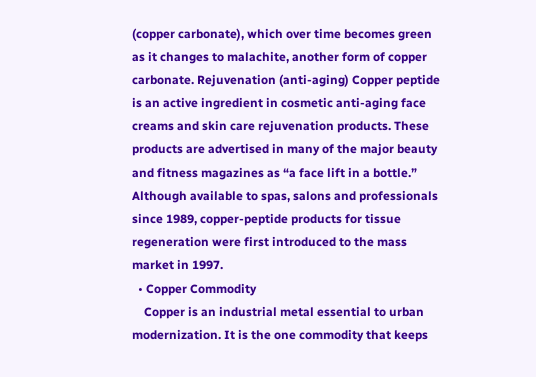(copper carbonate), which over time becomes green as it changes to malachite, another form of copper carbonate. Rejuvenation (anti-aging) Copper peptide is an active ingredient in cosmetic anti-aging face creams and skin care rejuvenation products. These products are advertised in many of the major beauty and fitness magazines as “a face lift in a bottle.” Although available to spas, salons and professionals since 1989, copper-peptide products for tissue regeneration were first introduced to the mass market in 1997.
  • Copper Commodity
    Copper is an industrial metal essential to urban modernization. It is the one commodity that keeps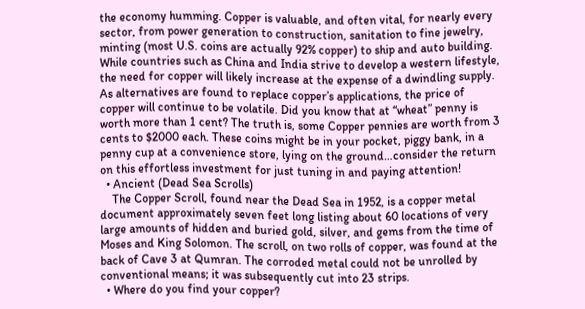the economy humming. Copper is valuable, and often vital, for nearly every sector, from power generation to construction, sanitation to fine jewelry, minting (most U.S. coins are actually 92% copper) to ship and auto building. While countries such as China and India strive to develop a western lifestyle, the need for copper will likely increase at the expense of a dwindling supply. As alternatives are found to replace copper’s applications, the price of copper will continue to be volatile. Did you know that at “wheat” penny is worth more than 1 cent? The truth is, some Copper pennies are worth from 3 cents to $2000 each. These coins might be in your pocket, piggy bank, in a penny cup at a convenience store, lying on the ground…consider the return on this effortless investment for just tuning in and paying attention!
  • Ancient (Dead Sea Scrolls)
    The Copper Scroll, found near the Dead Sea in 1952, is a copper metal document approximately seven feet long listing about 60 locations of very large amounts of hidden and buried gold, silver, and gems from the time of Moses and King Solomon. The scroll, on two rolls of copper, was found at the back of Cave 3 at Qumran. The corroded metal could not be unrolled by conventional means; it was subsequently cut into 23 strips.
  • Where do you find your copper?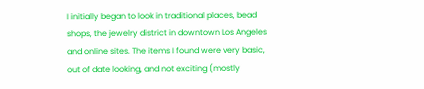I initially began to look in traditional places, bead shops, the jewelry district in downtown Los Angeles and online sites. The items I found were very basic, out of date looking, and not exciting (mostly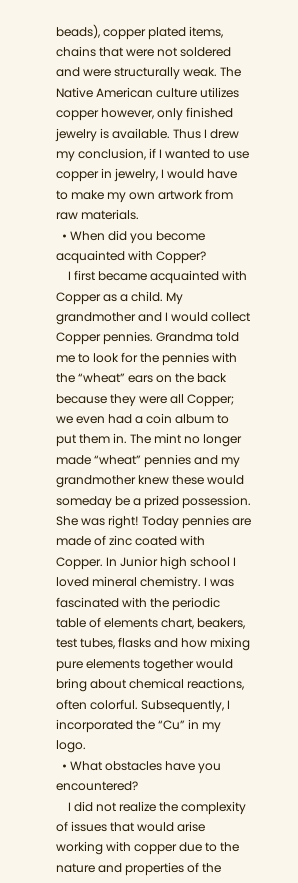beads), copper plated items, chains that were not soldered and were structurally weak. The Native American culture utilizes copper however, only finished jewelry is available. Thus I drew my conclusion, if I wanted to use copper in jewelry, I would have to make my own artwork from raw materials.
  • When did you become acquainted with Copper?
    I first became acquainted with Copper as a child. My grandmother and I would collect Copper pennies. Grandma told me to look for the pennies with the “wheat” ears on the back because they were all Copper; we even had a coin album to put them in. The mint no longer made “wheat” pennies and my grandmother knew these would someday be a prized possession. She was right! Today pennies are made of zinc coated with Copper. In Junior high school I loved mineral chemistry. I was fascinated with the periodic table of elements chart, beakers, test tubes, flasks and how mixing pure elements together would bring about chemical reactions, often colorful. Subsequently, I incorporated the “Cu” in my logo.
  • What obstacles have you encountered?
    I did not realize the complexity of issues that would arise working with copper due to the nature and properties of the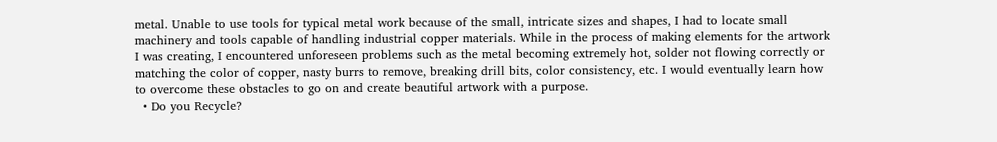metal. Unable to use tools for typical metal work because of the small, intricate sizes and shapes, I had to locate small machinery and tools capable of handling industrial copper materials. While in the process of making elements for the artwork I was creating, I encountered unforeseen problems such as the metal becoming extremely hot, solder not flowing correctly or matching the color of copper, nasty burrs to remove, breaking drill bits, color consistency, etc. I would eventually learn how to overcome these obstacles to go on and create beautiful artwork with a purpose.
  • Do you Recycle?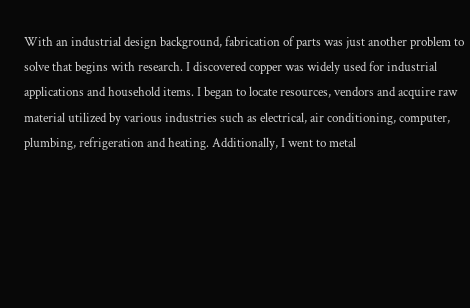With an industrial design background, fabrication of parts was just another problem to solve that begins with research. I discovered copper was widely used for industrial applications and household items. I began to locate resources, vendors and acquire raw material utilized by various industries such as electrical, air conditioning, computer, plumbing, refrigeration and heating. Additionally, I went to metal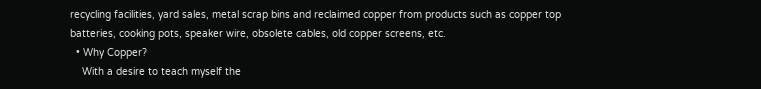recycling facilities, yard sales, metal scrap bins and reclaimed copper from products such as copper top batteries, cooking pots, speaker wire, obsolete cables, old copper screens, etc.
  • Why Copper?
    With a desire to teach myself the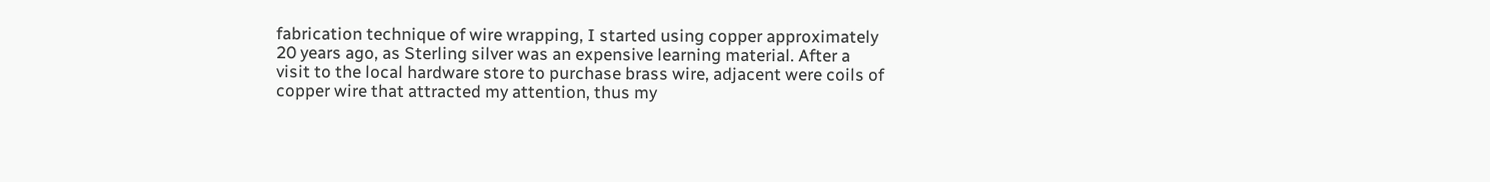fabrication technique of wire wrapping, I started using copper approximately 20 years ago, as Sterling silver was an expensive learning material. After a visit to the local hardware store to purchase brass wire, adjacent were coils of copper wire that attracted my attention, thus my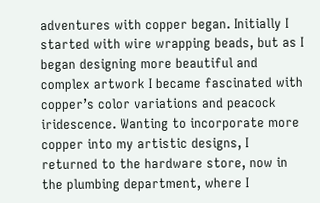adventures with copper began. Initially I started with wire wrapping beads, but as I began designing more beautiful and complex artwork I became fascinated with copper’s color variations and peacock iridescence. Wanting to incorporate more copper into my artistic designs, I returned to the hardware store, now in the plumbing department, where I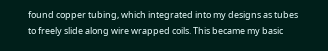found copper tubing, which integrated into my designs as tubes to freely slide along wire wrapped coils. This became my basic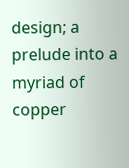design; a prelude into a myriad of copper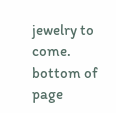jewelry to come.
bottom of page